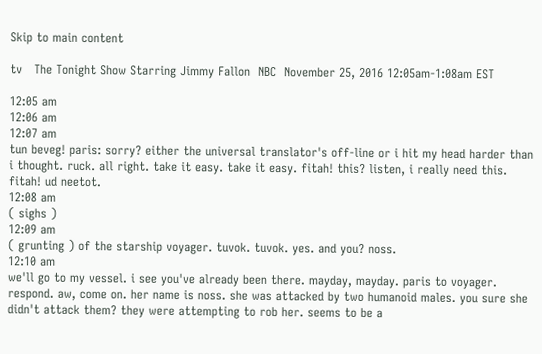Skip to main content

tv   The Tonight Show Starring Jimmy Fallon  NBC  November 25, 2016 12:05am-1:08am EST

12:05 am
12:06 am
12:07 am
tun beveg! paris: sorry? either the universal translator's off-line or i hit my head harder than i thought. ruck. all right. take it easy. take it easy. fitah! this? listen, i really need this. fitah! ud neetot.
12:08 am
( sighs )
12:09 am
( grunting ) of the starship voyager. tuvok. tuvok. yes. and you? noss.
12:10 am
we'll go to my vessel. i see you've already been there. mayday, mayday. paris to voyager. respond. aw, come on. her name is noss. she was attacked by two humanoid males. you sure she didn't attack them? they were attempting to rob her. seems to be a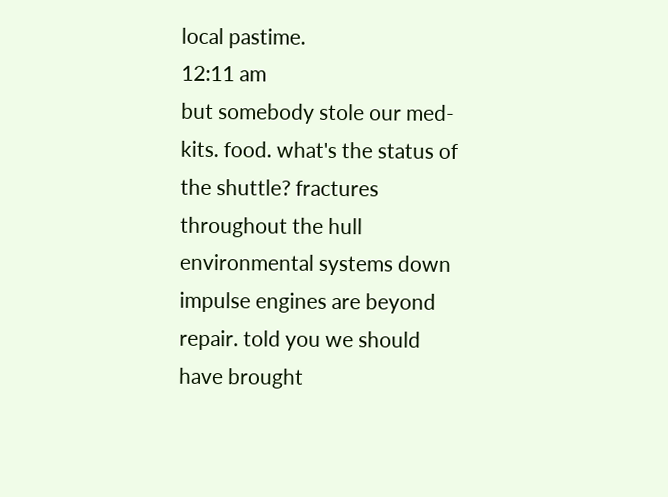local pastime.
12:11 am
but somebody stole our med-kits. food. what's the status of the shuttle? fractures throughout the hull environmental systems down impulse engines are beyond repair. told you we should have brought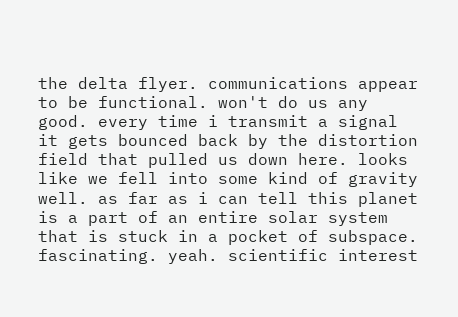the delta flyer. communications appear to be functional. won't do us any good. every time i transmit a signal it gets bounced back by the distortion field that pulled us down here. looks like we fell into some kind of gravity well. as far as i can tell this planet is a part of an entire solar system that is stuck in a pocket of subspace. fascinating. yeah. scientific interest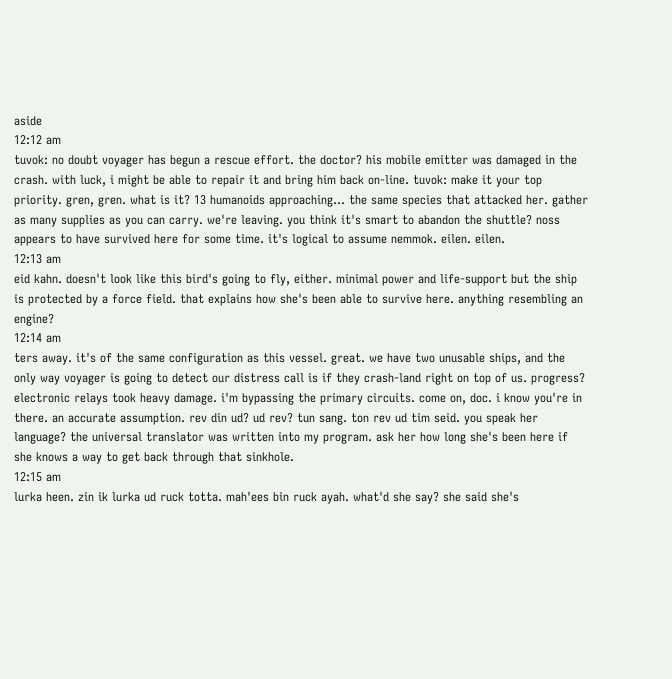aside
12:12 am
tuvok: no doubt voyager has begun a rescue effort. the doctor? his mobile emitter was damaged in the crash. with luck, i might be able to repair it and bring him back on-line. tuvok: make it your top priority. gren, gren. what is it? 13 humanoids approaching... the same species that attacked her. gather as many supplies as you can carry. we're leaving. you think it's smart to abandon the shuttle? noss appears to have survived here for some time. it's logical to assume nemmok. eilen. eilen.
12:13 am
eid kahn. doesn't look like this bird's going to fly, either. minimal power and life-support but the ship is protected by a force field. that explains how she's been able to survive here. anything resembling an engine?
12:14 am
ters away. it's of the same configuration as this vessel. great. we have two unusable ships, and the only way voyager is going to detect our distress call is if they crash-land right on top of us. progress? electronic relays took heavy damage. i'm bypassing the primary circuits. come on, doc. i know you're in there. an accurate assumption. rev din ud? ud rev? tun sang. ton rev ud tim seid. you speak her language? the universal translator was written into my program. ask her how long she's been here if she knows a way to get back through that sinkhole.
12:15 am
lurka heen. zin ik lurka ud ruck totta. mah'ees bin ruck ayah. what'd she say? she said she's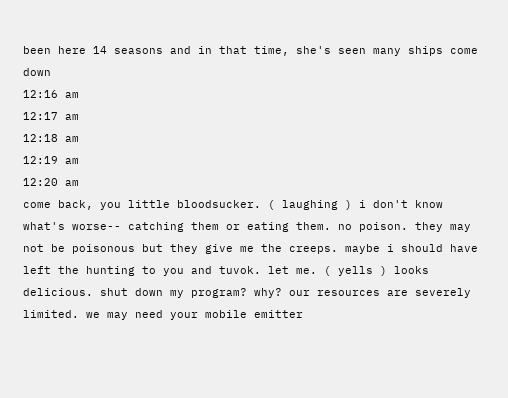been here 14 seasons and in that time, she's seen many ships come down
12:16 am
12:17 am
12:18 am
12:19 am
12:20 am
come back, you little bloodsucker. ( laughing ) i don't know what's worse-- catching them or eating them. no poison. they may not be poisonous but they give me the creeps. maybe i should have left the hunting to you and tuvok. let me. ( yells ) looks delicious. shut down my program? why? our resources are severely limited. we may need your mobile emitter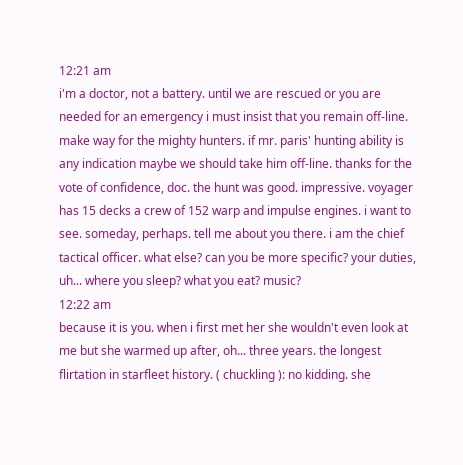12:21 am
i'm a doctor, not a battery. until we are rescued or you are needed for an emergency i must insist that you remain off-line. make way for the mighty hunters. if mr. paris' hunting ability is any indication maybe we should take him off-line. thanks for the vote of confidence, doc. the hunt was good. impressive. voyager has 15 decks a crew of 152 warp and impulse engines. i want to see. someday, perhaps. tell me about you there. i am the chief tactical officer. what else? can you be more specific? your duties, uh... where you sleep? what you eat? music?
12:22 am
because it is you. when i first met her she wouldn't even look at me but she warmed up after, oh... three years. the longest flirtation in starfleet history. ( chuckling ): no kidding. she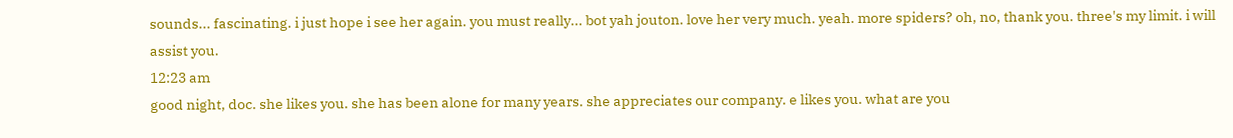sounds... fascinating. i just hope i see her again. you must really... bot yah jouton. love her very much. yeah. more spiders? oh, no, thank you. three's my limit. i will assist you.
12:23 am
good night, doc. she likes you. she has been alone for many years. she appreciates our company. e likes you. what are you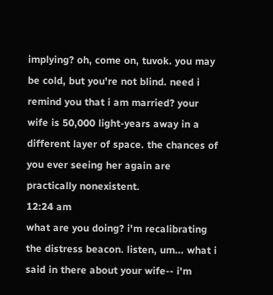implying? oh, come on, tuvok. you may be cold, but you're not blind. need i remind you that i am married? your wife is 50,000 light-years away in a different layer of space. the chances of you ever seeing her again are practically nonexistent.
12:24 am
what are you doing? i'm recalibrating the distress beacon. listen, um... what i said in there about your wife-- i'm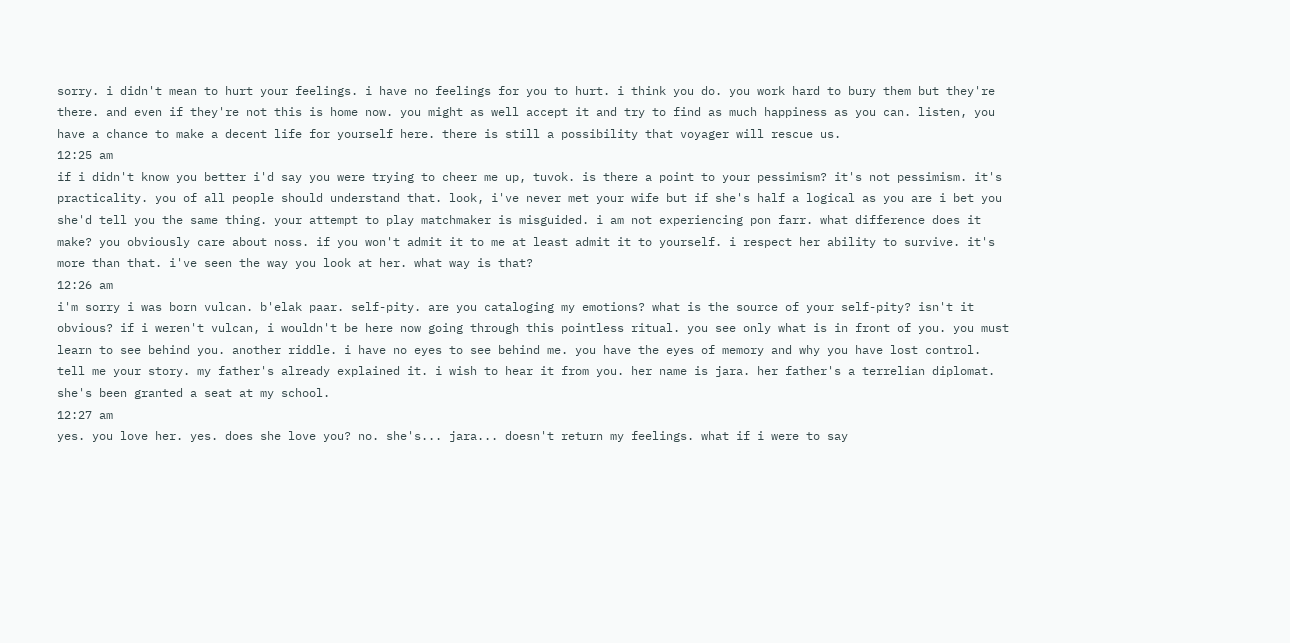sorry. i didn't mean to hurt your feelings. i have no feelings for you to hurt. i think you do. you work hard to bury them but they're there. and even if they're not this is home now. you might as well accept it and try to find as much happiness as you can. listen, you have a chance to make a decent life for yourself here. there is still a possibility that voyager will rescue us.
12:25 am
if i didn't know you better i'd say you were trying to cheer me up, tuvok. is there a point to your pessimism? it's not pessimism. it's practicality. you of all people should understand that. look, i've never met your wife but if she's half a logical as you are i bet you she'd tell you the same thing. your attempt to play matchmaker is misguided. i am not experiencing pon farr. what difference does it make? you obviously care about noss. if you won't admit it to me at least admit it to yourself. i respect her ability to survive. it's more than that. i've seen the way you look at her. what way is that?
12:26 am
i'm sorry i was born vulcan. b'elak paar. self-pity. are you cataloging my emotions? what is the source of your self-pity? isn't it obvious? if i weren't vulcan, i wouldn't be here now going through this pointless ritual. you see only what is in front of you. you must learn to see behind you. another riddle. i have no eyes to see behind me. you have the eyes of memory and why you have lost control. tell me your story. my father's already explained it. i wish to hear it from you. her name is jara. her father's a terrelian diplomat. she's been granted a seat at my school.
12:27 am
yes. you love her. yes. does she love you? no. she's... jara... doesn't return my feelings. what if i were to say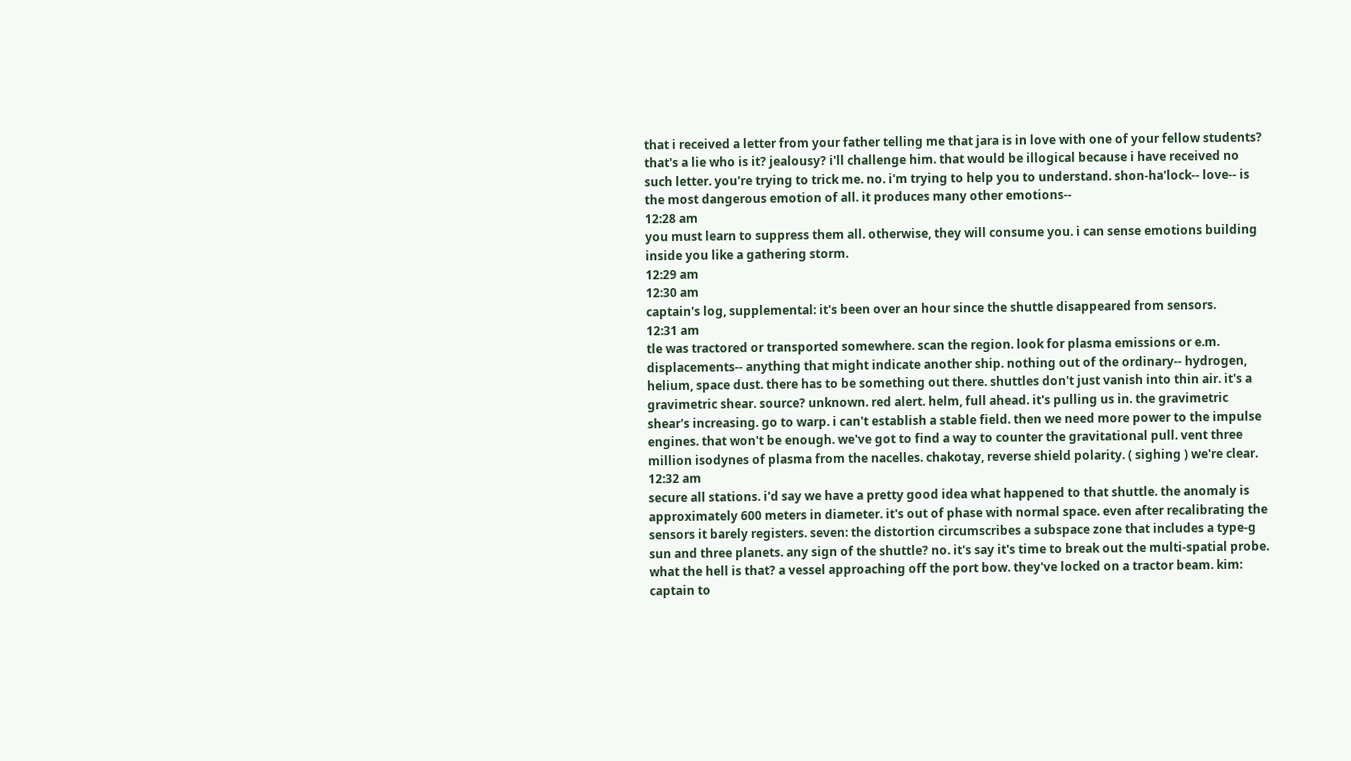that i received a letter from your father telling me that jara is in love with one of your fellow students? that's a lie who is it? jealousy? i'll challenge him. that would be illogical because i have received no such letter. you're trying to trick me. no. i'm trying to help you to understand. shon-ha'lock-- love-- is the most dangerous emotion of all. it produces many other emotions--
12:28 am
you must learn to suppress them all. otherwise, they will consume you. i can sense emotions building inside you like a gathering storm.
12:29 am
12:30 am
captain's log, supplemental: it's been over an hour since the shuttle disappeared from sensors.
12:31 am
tle was tractored or transported somewhere. scan the region. look for plasma emissions or e.m. displacements-- anything that might indicate another ship. nothing out of the ordinary-- hydrogen, helium, space dust. there has to be something out there. shuttles don't just vanish into thin air. it's a gravimetric shear. source? unknown. red alert. helm, full ahead. it's pulling us in. the gravimetric shear's increasing. go to warp. i can't establish a stable field. then we need more power to the impulse engines. that won't be enough. we've got to find a way to counter the gravitational pull. vent three million isodynes of plasma from the nacelles. chakotay, reverse shield polarity. ( sighing ) we're clear.
12:32 am
secure all stations. i'd say we have a pretty good idea what happened to that shuttle. the anomaly is approximately 600 meters in diameter. it's out of phase with normal space. even after recalibrating the sensors it barely registers. seven: the distortion circumscribes a subspace zone that includes a type-g sun and three planets. any sign of the shuttle? no. it's say it's time to break out the multi-spatial probe. what the hell is that? a vessel approaching off the port bow. they've locked on a tractor beam. kim: captain to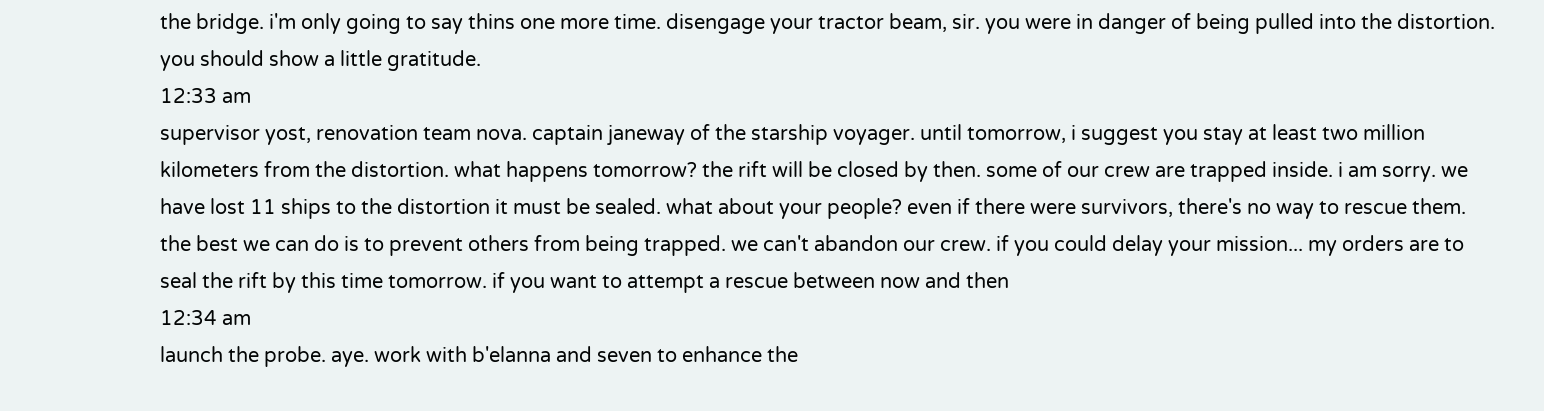the bridge. i'm only going to say thins one more time. disengage your tractor beam, sir. you were in danger of being pulled into the distortion. you should show a little gratitude.
12:33 am
supervisor yost, renovation team nova. captain janeway of the starship voyager. until tomorrow, i suggest you stay at least two million kilometers from the distortion. what happens tomorrow? the rift will be closed by then. some of our crew are trapped inside. i am sorry. we have lost 11 ships to the distortion it must be sealed. what about your people? even if there were survivors, there's no way to rescue them. the best we can do is to prevent others from being trapped. we can't abandon our crew. if you could delay your mission... my orders are to seal the rift by this time tomorrow. if you want to attempt a rescue between now and then
12:34 am
launch the probe. aye. work with b'elanna and seven to enhance the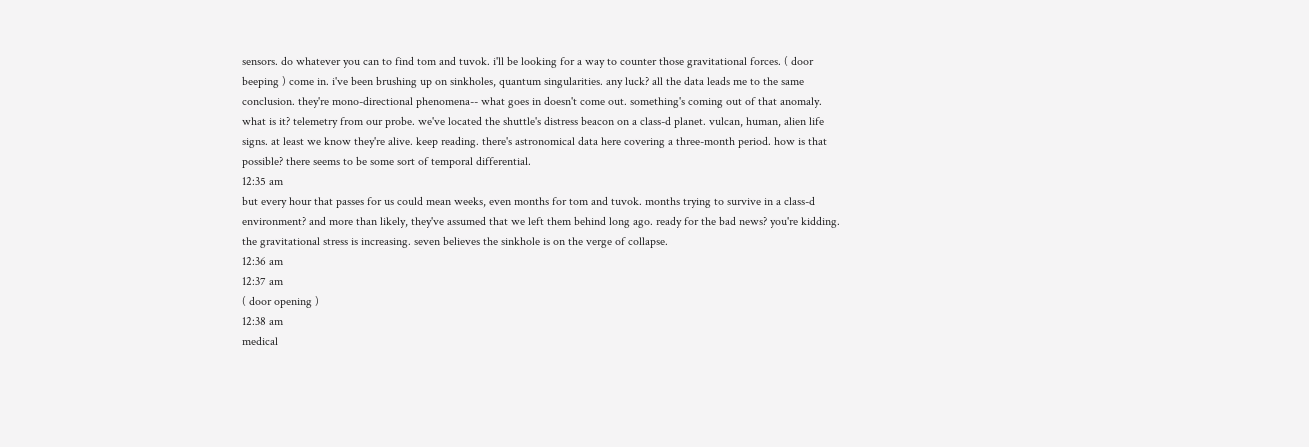sensors. do whatever you can to find tom and tuvok. i'll be looking for a way to counter those gravitational forces. ( door beeping ) come in. i've been brushing up on sinkholes, quantum singularities. any luck? all the data leads me to the same conclusion. they're mono-directional phenomena-- what goes in doesn't come out. something's coming out of that anomaly. what is it? telemetry from our probe. we've located the shuttle's distress beacon on a class-d planet. vulcan, human, alien life signs. at least we know they're alive. keep reading. there's astronomical data here covering a three-month period. how is that possible? there seems to be some sort of temporal differential.
12:35 am
but every hour that passes for us could mean weeks, even months for tom and tuvok. months trying to survive in a class-d environment? and more than likely, they've assumed that we left them behind long ago. ready for the bad news? you're kidding. the gravitational stress is increasing. seven believes the sinkhole is on the verge of collapse.
12:36 am
12:37 am
( door opening )
12:38 am
medical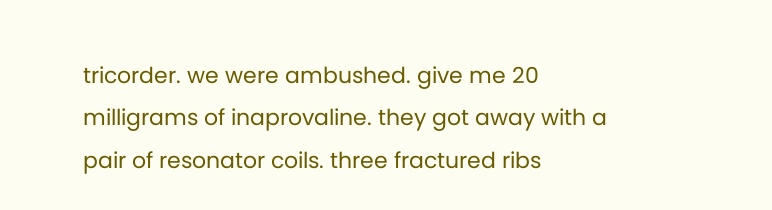tricorder. we were ambushed. give me 20 milligrams of inaprovaline. they got away with a pair of resonator coils. three fractured ribs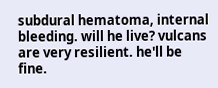subdural hematoma, internal bleeding. will he live? vulcans are very resilient. he'll be fine.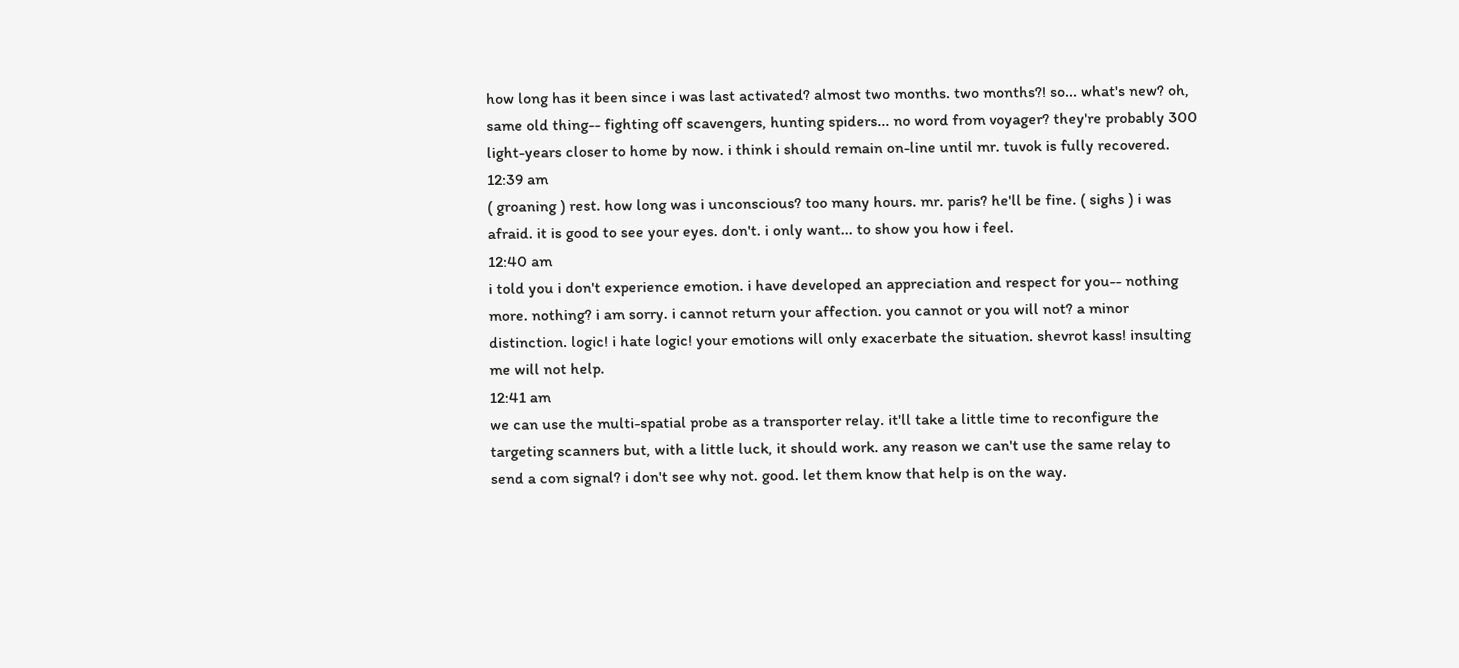how long has it been since i was last activated? almost two months. two months?! so... what's new? oh, same old thing-- fighting off scavengers, hunting spiders... no word from voyager? they're probably 300 light-years closer to home by now. i think i should remain on-line until mr. tuvok is fully recovered.
12:39 am
( groaning ) rest. how long was i unconscious? too many hours. mr. paris? he'll be fine. ( sighs ) i was afraid. it is good to see your eyes. don't. i only want... to show you how i feel.
12:40 am
i told you i don't experience emotion. i have developed an appreciation and respect for you-- nothing more. nothing? i am sorry. i cannot return your affection. you cannot or you will not? a minor distinction. logic! i hate logic! your emotions will only exacerbate the situation. shevrot kass! insulting me will not help.
12:41 am
we can use the multi-spatial probe as a transporter relay. it'll take a little time to reconfigure the targeting scanners but, with a little luck, it should work. any reason we can't use the same relay to send a com signal? i don't see why not. good. let them know that help is on the way.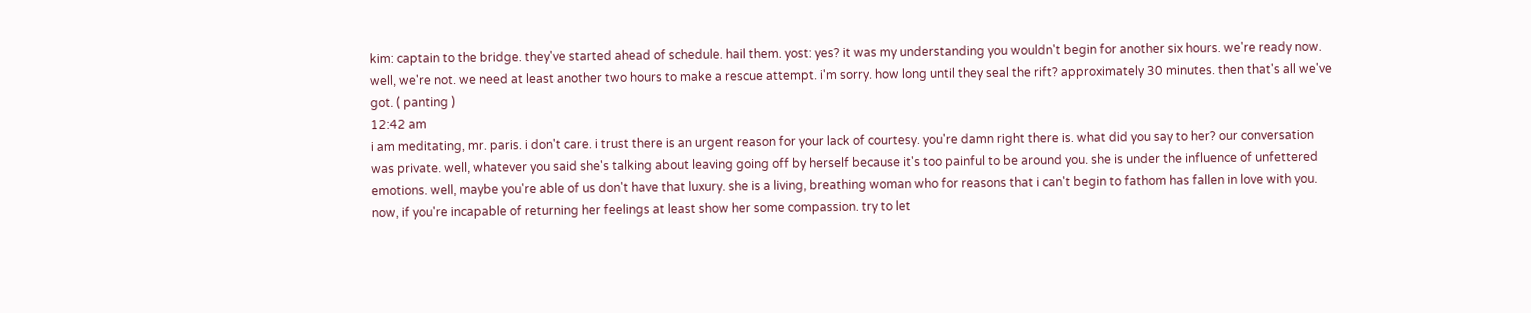kim: captain to the bridge. they've started ahead of schedule. hail them. yost: yes? it was my understanding you wouldn't begin for another six hours. we're ready now. well, we're not. we need at least another two hours to make a rescue attempt. i'm sorry. how long until they seal the rift? approximately 30 minutes. then that's all we've got. ( panting )
12:42 am
i am meditating, mr. paris. i don't care. i trust there is an urgent reason for your lack of courtesy. you're damn right there is. what did you say to her? our conversation was private. well, whatever you said she's talking about leaving going off by herself because it's too painful to be around you. she is under the influence of unfettered emotions. well, maybe you're able of us don't have that luxury. she is a living, breathing woman who for reasons that i can't begin to fathom has fallen in love with you. now, if you're incapable of returning her feelings at least show her some compassion. try to let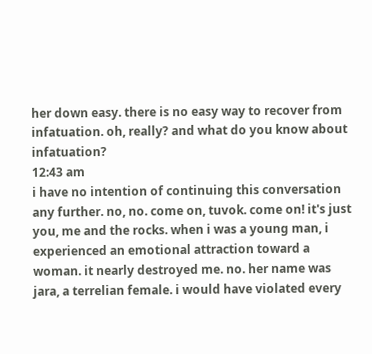her down easy. there is no easy way to recover from infatuation. oh, really? and what do you know about infatuation?
12:43 am
i have no intention of continuing this conversation any further. no, no. come on, tuvok. come on! it's just you, me and the rocks. when i was a young man, i experienced an emotional attraction toward a woman. it nearly destroyed me. no. her name was jara, a terrelian female. i would have violated every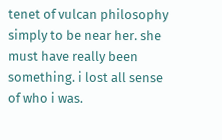tenet of vulcan philosophy simply to be near her. she must have really been something. i lost all sense of who i was.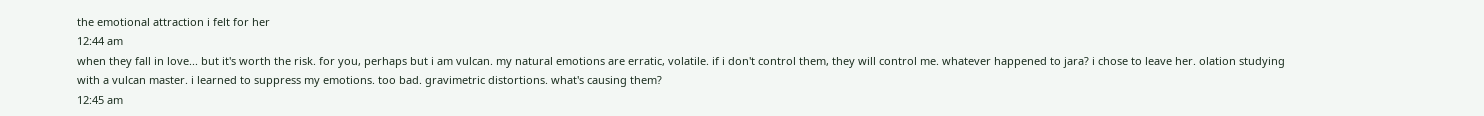the emotional attraction i felt for her
12:44 am
when they fall in love... but it's worth the risk. for you, perhaps but i am vulcan. my natural emotions are erratic, volatile. if i don't control them, they will control me. whatever happened to jara? i chose to leave her. olation studying with a vulcan master. i learned to suppress my emotions. too bad. gravimetric distortions. what's causing them?
12:45 am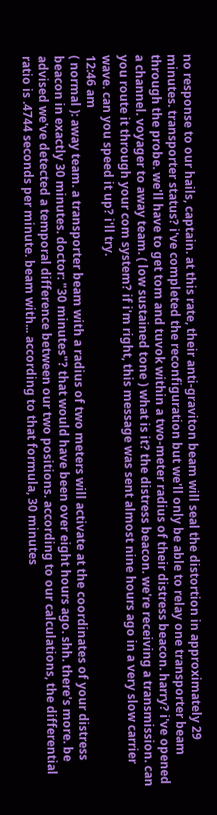no response to our hails, captain. at this rate, their anti-graviton beam will seal the distortion in approximately 29 minutes. transporter status? i've completed the reconfiguration but we'll only be able to relay one transporter beam through the probe. we'll have to get tom and tuvok within a two-meter radius of their distress beacon. harry? i've opened a channel. voyager to away team. ( low sustained tone ) what is it? the distress beacon. we're receiving a transmission. can you route it through your com system? if i'm right, this message was sent almost nine hours ago in a very slow carrier wave. can you speed it up? i'll try.
12:46 am
( normal ): away team. a transporter beam with a radius of two meters will activate at the coordinates of your distress beacon in exactly 30 minutes. doctor: "30 minutes"? that would have been over eight hours ago. shh. there's more. be advised we've detected a temporal difference between our two positions. according to our calculations, the differential ratio is .4744 seconds per minute. beam with... according to that formula, 30 minutes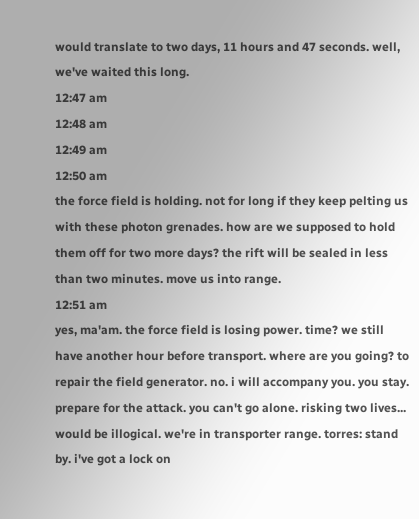would translate to two days, 11 hours and 47 seconds. well, we've waited this long.
12:47 am
12:48 am
12:49 am
12:50 am
the force field is holding. not for long if they keep pelting us with these photon grenades. how are we supposed to hold them off for two more days? the rift will be sealed in less than two minutes. move us into range.
12:51 am
yes, ma'am. the force field is losing power. time? we still have another hour before transport. where are you going? to repair the field generator. no. i will accompany you. you stay. prepare for the attack. you can't go alone. risking two lives... would be illogical. we're in transporter range. torres: stand by. i've got a lock on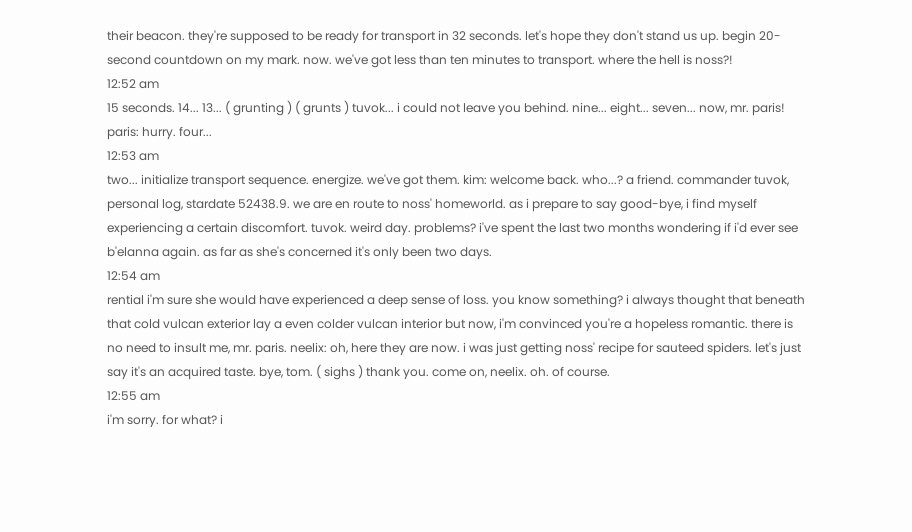their beacon. they're supposed to be ready for transport in 32 seconds. let's hope they don't stand us up. begin 20-second countdown on my mark. now. we've got less than ten minutes to transport. where the hell is noss?!
12:52 am
15 seconds. 14... 13... ( grunting ) ( grunts ) tuvok... i could not leave you behind. nine... eight... seven... now, mr. paris! paris: hurry. four...
12:53 am
two... initialize transport sequence. energize. we've got them. kim: welcome back. who...? a friend. commander tuvok, personal log, stardate 52438.9. we are en route to noss' homeworld. as i prepare to say good-bye, i find myself experiencing a certain discomfort. tuvok. weird day. problems? i've spent the last two months wondering if i'd ever see b'elanna again. as far as she's concerned it's only been two days.
12:54 am
rential i'm sure she would have experienced a deep sense of loss. you know something? i always thought that beneath that cold vulcan exterior lay a even colder vulcan interior but now, i'm convinced you're a hopeless romantic. there is no need to insult me, mr. paris. neelix: oh, here they are now. i was just getting noss' recipe for sauteed spiders. let's just say it's an acquired taste. bye, tom. ( sighs ) thank you. come on, neelix. oh. of course.
12:55 am
i'm sorry. for what? i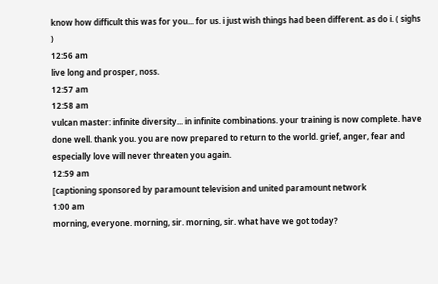know how difficult this was for you... for us. i just wish things had been different. as do i. ( sighs )
12:56 am
live long and prosper, noss.
12:57 am
12:58 am
vulcan master: infinite diversity... in infinite combinations. your training is now complete. have done well. thank you. you are now prepared to return to the world. grief, anger, fear and especially love will never threaten you again.
12:59 am
[captioning sponsored by paramount television and united paramount network
1:00 am
morning, everyone. morning, sir. morning, sir. what have we got today?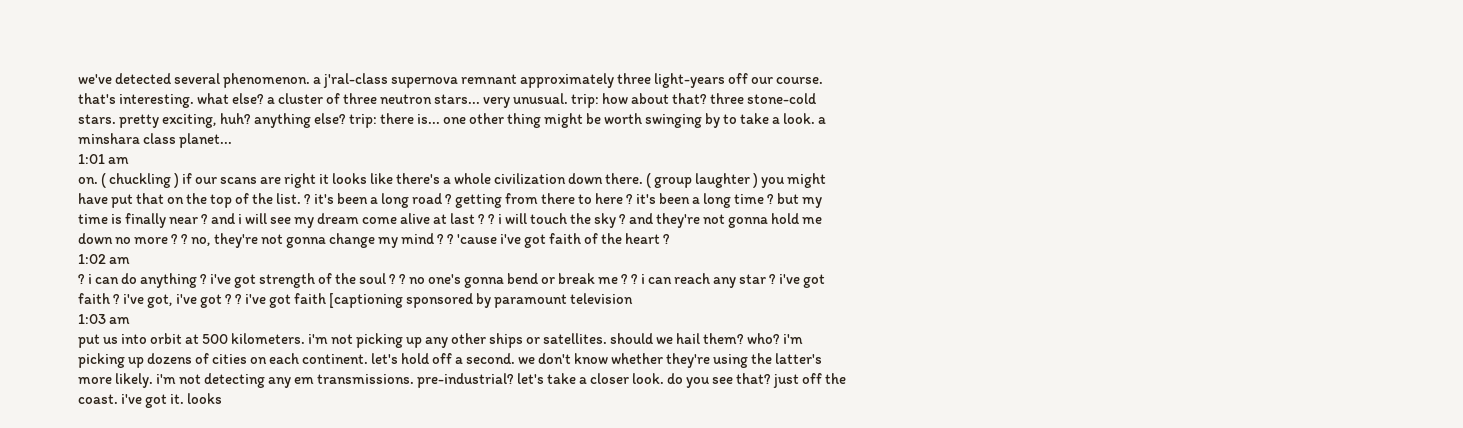we've detected several phenomenon. a j'ral-class supernova remnant approximately three light-years off our course. that's interesting. what else? a cluster of three neutron stars... very unusual. trip: how about that? three stone-cold stars. pretty exciting, huh? anything else? trip: there is... one other thing might be worth swinging by to take a look. a minshara class planet...
1:01 am
on. ( chuckling ) if our scans are right it looks like there's a whole civilization down there. ( group laughter ) you might have put that on the top of the list. ? it's been a long road ? getting from there to here ? it's been a long time ? but my time is finally near ? and i will see my dream come alive at last ? ? i will touch the sky ? and they're not gonna hold me down no more ? ? no, they're not gonna change my mind ? ? 'cause i've got faith of the heart ?
1:02 am
? i can do anything ? i've got strength of the soul ? ? no one's gonna bend or break me ? ? i can reach any star ? i've got faith ? i've got, i've got ? ? i've got faith [captioning sponsored by paramount television
1:03 am
put us into orbit at 500 kilometers. i'm not picking up any other ships or satellites. should we hail them? who? i'm picking up dozens of cities on each continent. let's hold off a second. we don't know whether they're using the latter's more likely. i'm not detecting any em transmissions. pre-industrial? let's take a closer look. do you see that? just off the coast. i've got it. looks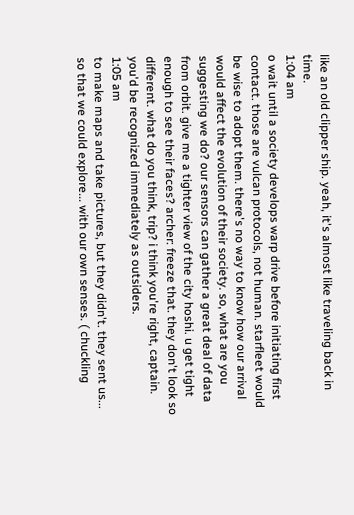like an old clipper ship. yeah, it's almost like traveling back in time.
1:04 am
o wait until a society develops warp drive before initiating first contact. those are vulcan protocols, not human. starfleet would be wise to adopt them. there's no way to know how our arrival would affect the evolution of their society. so, what are you suggesting we do? our sensors can gather a great deal of data from orbit. give me a tighter view of the city hoshi. u get tight enough to see their faces? archer: freeze that. they don't look so different. what do you think, trip? i think you're right, captain. you'd be recognized immediately as outsiders.
1:05 am
to make maps and take pictures, but they didn't. they sent us... so that we could explore... with our own senses. ( chuckling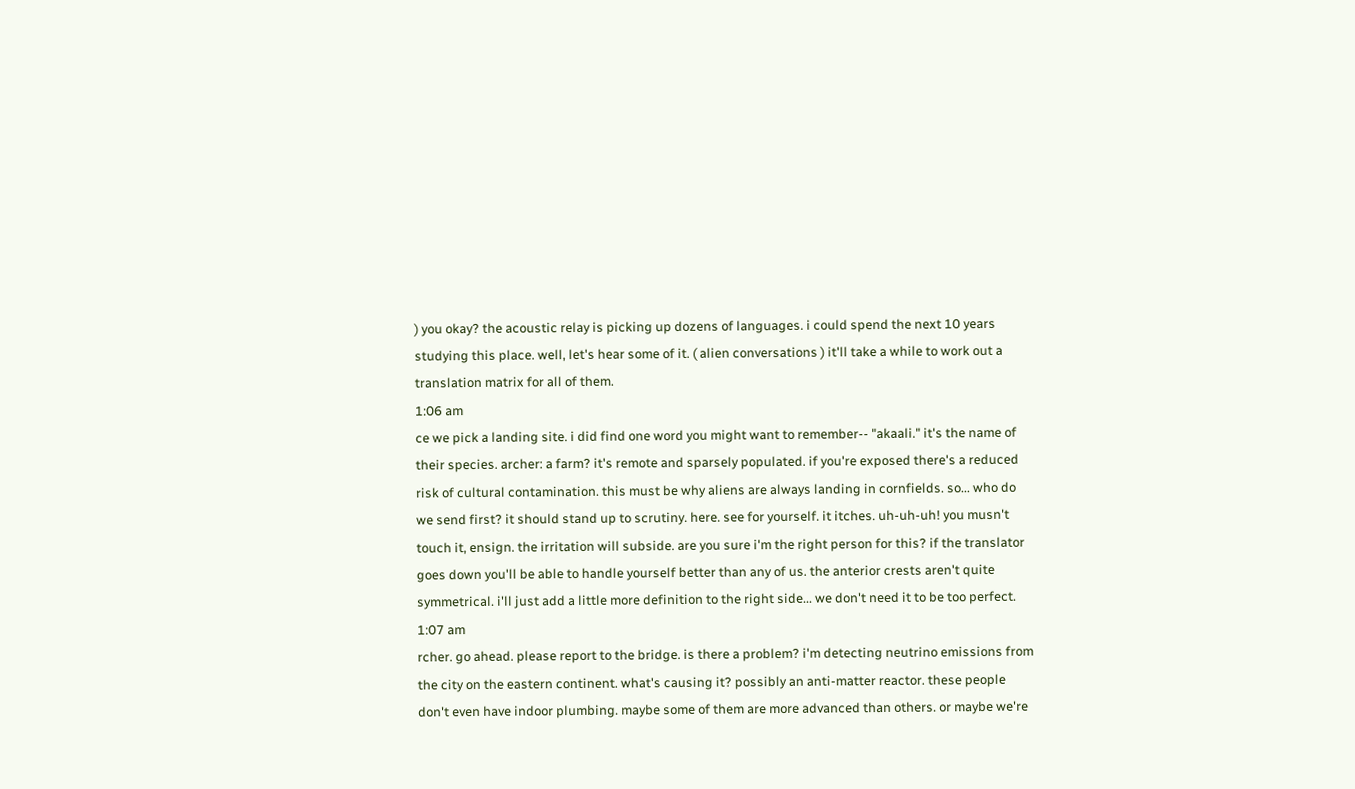) you okay? the acoustic relay is picking up dozens of languages. i could spend the next 10 years studying this place. well, let's hear some of it. ( alien conversations ) it'll take a while to work out a translation matrix for all of them.
1:06 am
ce we pick a landing site. i did find one word you might want to remember-- "akaali." it's the name of their species. archer: a farm? it's remote and sparsely populated. if you're exposed there's a reduced risk of cultural contamination. this must be why aliens are always landing in cornfields. so... who do we send first? it should stand up to scrutiny. here. see for yourself. it itches. uh-uh-uh! you musn't touch it, ensign. the irritation will subside. are you sure i'm the right person for this? if the translator goes down you'll be able to handle yourself better than any of us. the anterior crests aren't quite symmetrical. i'll just add a little more definition to the right side... we don't need it to be too perfect.
1:07 am
rcher. go ahead. please report to the bridge. is there a problem? i'm detecting neutrino emissions from the city on the eastern continent. what's causing it? possibly an anti-matter reactor. these people don't even have indoor plumbing. maybe some of them are more advanced than others. or maybe we're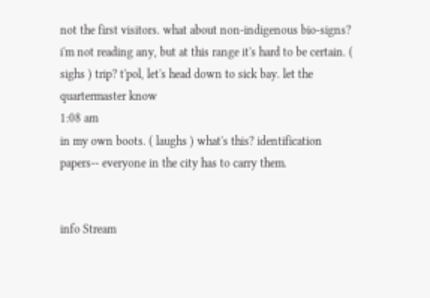not the first visitors. what about non-indigenous bio-signs? i'm not reading any, but at this range it's hard to be certain. ( sighs ) trip? t'pol, let's head down to sick bay. let the quartermaster know
1:08 am
in my own boots. ( laughs ) what's this? identification papers-- everyone in the city has to carry them.


info Stream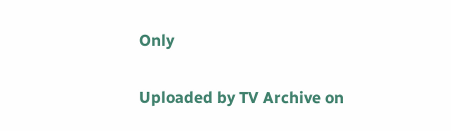Only

Uploaded by TV Archive on